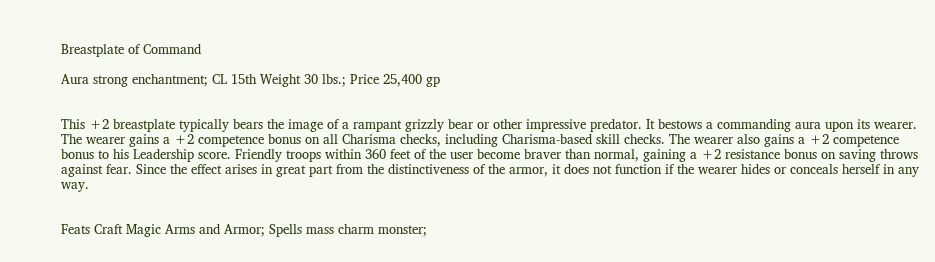Breastplate of Command

Aura strong enchantment; CL 15th Weight 30 lbs.; Price 25,400 gp


This +2 breastplate typically bears the image of a rampant grizzly bear or other impressive predator. It bestows a commanding aura upon its wearer. The wearer gains a +2 competence bonus on all Charisma checks, including Charisma-based skill checks. The wearer also gains a +2 competence bonus to his Leadership score. Friendly troops within 360 feet of the user become braver than normal, gaining a +2 resistance bonus on saving throws against fear. Since the effect arises in great part from the distinctiveness of the armor, it does not function if the wearer hides or conceals herself in any way.


Feats Craft Magic Arms and Armor; Spells mass charm monster;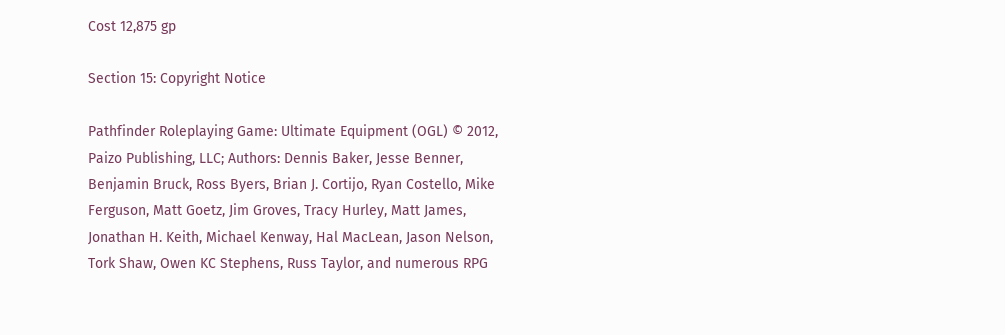Cost 12,875 gp

Section 15: Copyright Notice

Pathfinder Roleplaying Game: Ultimate Equipment (OGL) © 2012, Paizo Publishing, LLC; Authors: Dennis Baker, Jesse Benner, Benjamin Bruck, Ross Byers, Brian J. Cortijo, Ryan Costello, Mike Ferguson, Matt Goetz, Jim Groves, Tracy Hurley, Matt James, Jonathan H. Keith, Michael Kenway, Hal MacLean, Jason Nelson, Tork Shaw, Owen KC Stephens, Russ Taylor, and numerous RPG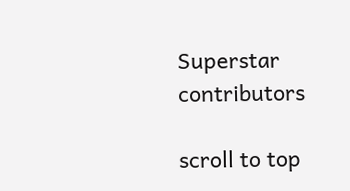Superstar contributors

scroll to top